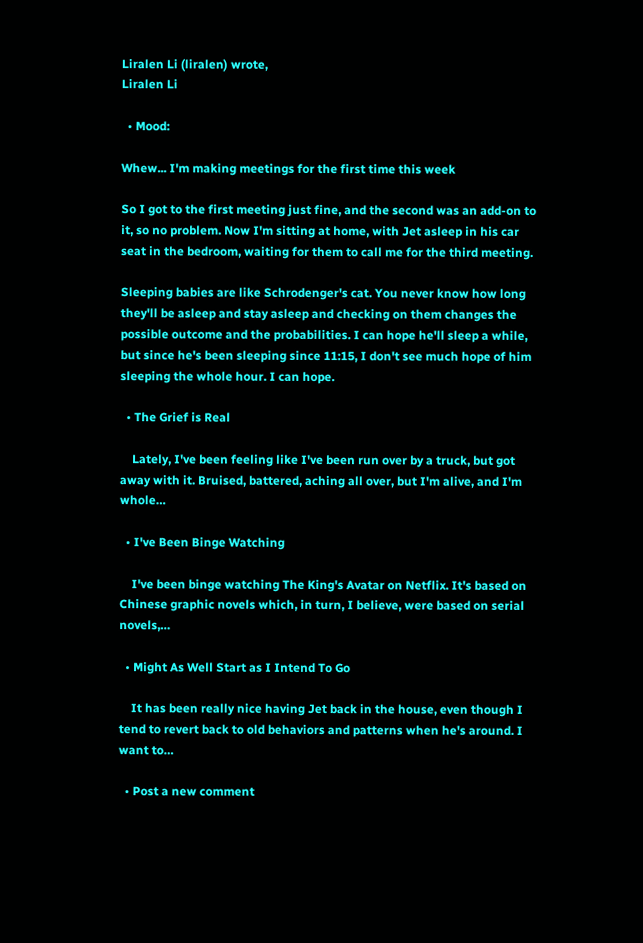Liralen Li (liralen) wrote,
Liralen Li

  • Mood:

Whew... I'm making meetings for the first time this week

So I got to the first meeting just fine, and the second was an add-on to it, so no problem. Now I'm sitting at home, with Jet asleep in his car seat in the bedroom, waiting for them to call me for the third meeting.

Sleeping babies are like Schrodenger's cat. You never know how long they'll be asleep and stay asleep and checking on them changes the possible outcome and the probabilities. I can hope he'll sleep a while, but since he's been sleeping since 11:15, I don't see much hope of him sleeping the whole hour. I can hope.

  • The Grief is Real

    Lately, I've been feeling like I've been run over by a truck, but got away with it. Bruised, battered, aching all over, but I'm alive, and I'm whole…

  • I've Been Binge Watching

    I've been binge watching The King's Avatar on Netflix. It's based on Chinese graphic novels which, in turn, I believe, were based on serial novels,…

  • Might As Well Start as I Intend To Go

    It has been really nice having Jet back in the house, even though I tend to revert back to old behaviors and patterns when he's around. I want to…

  • Post a new comment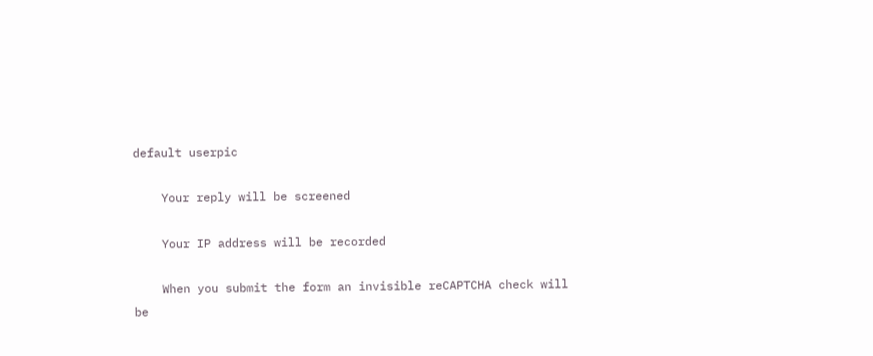default userpic

    Your reply will be screened

    Your IP address will be recorded

    When you submit the form an invisible reCAPTCHA check will be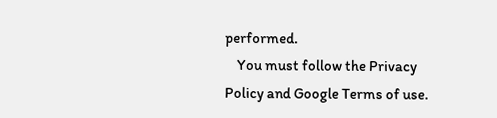performed.
    You must follow the Privacy Policy and Google Terms of use.